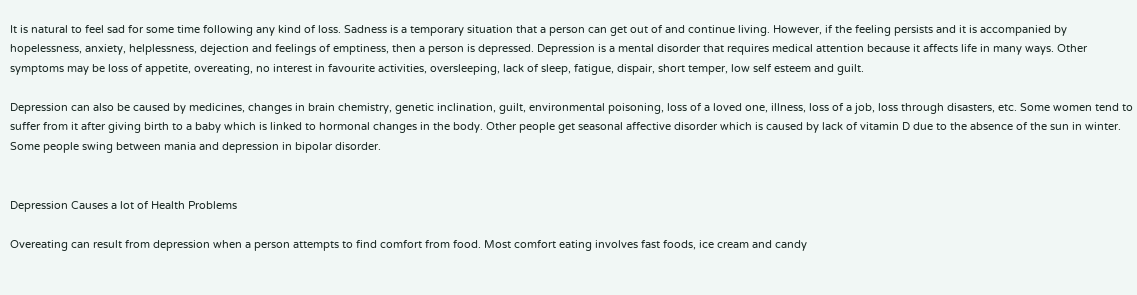It is natural to feel sad for some time following any kind of loss. Sadness is a temporary situation that a person can get out of and continue living. However, if the feeling persists and it is accompanied by hopelessness, anxiety, helplessness, dejection and feelings of emptiness, then a person is depressed. Depression is a mental disorder that requires medical attention because it affects life in many ways. Other symptoms may be loss of appetite, overeating, no interest in favourite activities, oversleeping, lack of sleep, fatigue, dispair, short temper, low self esteem and guilt.

Depression can also be caused by medicines, changes in brain chemistry, genetic inclination, guilt, environmental poisoning, loss of a loved one, illness, loss of a job, loss through disasters, etc. Some women tend to suffer from it after giving birth to a baby which is linked to hormonal changes in the body. Other people get seasonal affective disorder which is caused by lack of vitamin D due to the absence of the sun in winter. Some people swing between mania and depression in bipolar disorder.


Depression Causes a lot of Health Problems

Overeating can result from depression when a person attempts to find comfort from food. Most comfort eating involves fast foods, ice cream and candy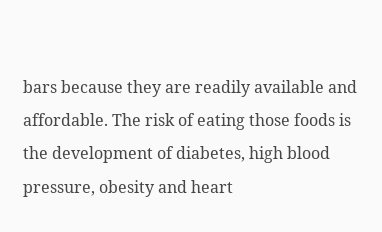bars because they are readily available and affordable. The risk of eating those foods is the development of diabetes, high blood pressure, obesity and heart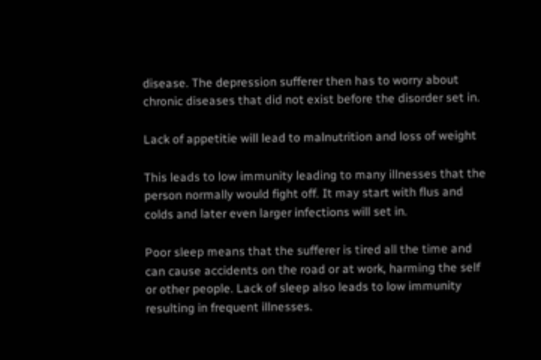disease. The depression sufferer then has to worry about chronic diseases that did not exist before the disorder set in.

Lack of appetitie will lead to malnutrition and loss of weight

This leads to low immunity leading to many illnesses that the person normally would fight off. It may start with flus and colds and later even larger infections will set in.

Poor sleep means that the sufferer is tired all the time and can cause accidents on the road or at work, harming the self or other people. Lack of sleep also leads to low immunity resulting in frequent illnesses.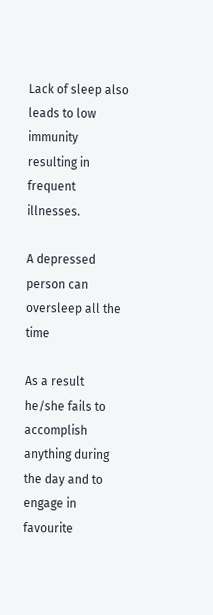Lack of sleep also leads to low immunity resulting in frequent illnesses.

A depressed person can oversleep all the time

As a result he/she fails to accomplish anything during the day and to engage in favourite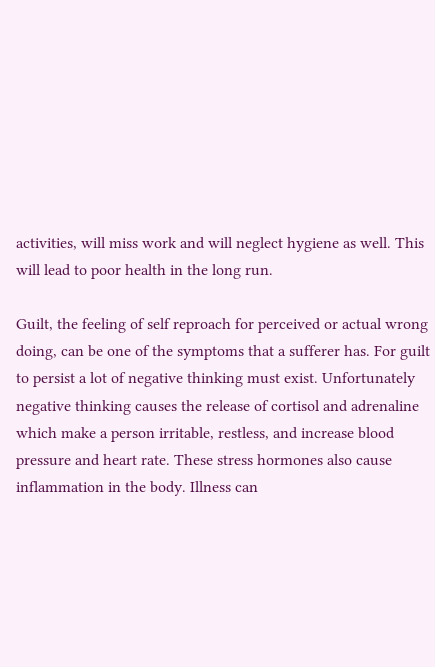activities, will miss work and will neglect hygiene as well. This will lead to poor health in the long run.

Guilt, the feeling of self reproach for perceived or actual wrong doing, can be one of the symptoms that a sufferer has. For guilt to persist a lot of negative thinking must exist. Unfortunately negative thinking causes the release of cortisol and adrenaline which make a person irritable, restless, and increase blood pressure and heart rate. These stress hormones also cause inflammation in the body. Illness can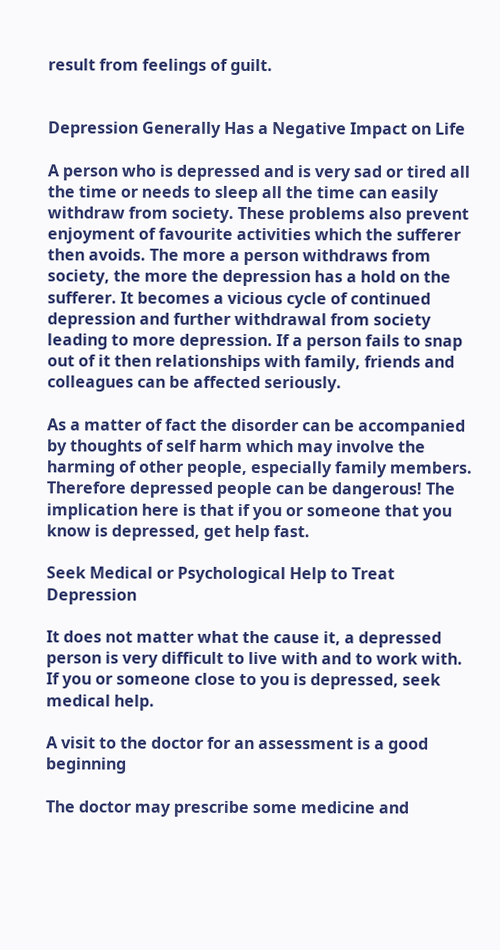result from feelings of guilt.


Depression Generally Has a Negative Impact on Life

A person who is depressed and is very sad or tired all the time or needs to sleep all the time can easily withdraw from society. These problems also prevent enjoyment of favourite activities which the sufferer then avoids. The more a person withdraws from society, the more the depression has a hold on the sufferer. It becomes a vicious cycle of continued depression and further withdrawal from society leading to more depression. If a person fails to snap out of it then relationships with family, friends and colleagues can be affected seriously.

As a matter of fact the disorder can be accompanied by thoughts of self harm which may involve the harming of other people, especially family members. Therefore depressed people can be dangerous! The implication here is that if you or someone that you know is depressed, get help fast.

Seek Medical or Psychological Help to Treat Depression

It does not matter what the cause it, a depressed person is very difficult to live with and to work with. If you or someone close to you is depressed, seek medical help.

A visit to the doctor for an assessment is a good beginning

The doctor may prescribe some medicine and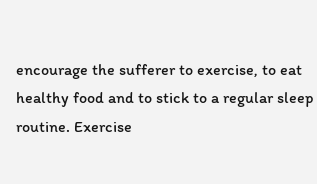encourage the sufferer to exercise, to eat healthy food and to stick to a regular sleep routine. Exercise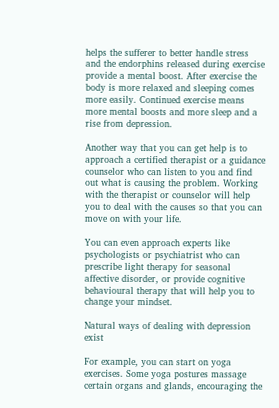helps the sufferer to better handle stress and the endorphins released during exercise provide a mental boost. After exercise the body is more relaxed and sleeping comes more easily. Continued exercise means more mental boosts and more sleep and a rise from depression.

Another way that you can get help is to approach a certified therapist or a guidance counselor who can listen to you and find out what is causing the problem. Working with the therapist or counselor will help you to deal with the causes so that you can move on with your life.

You can even approach experts like psychologists or psychiatrist who can prescribe light therapy for seasonal affective disorder, or provide cognitive behavioural therapy that will help you to change your mindset.

Natural ways of dealing with depression exist

For example, you can start on yoga exercises. Some yoga postures massage certain organs and glands, encouraging the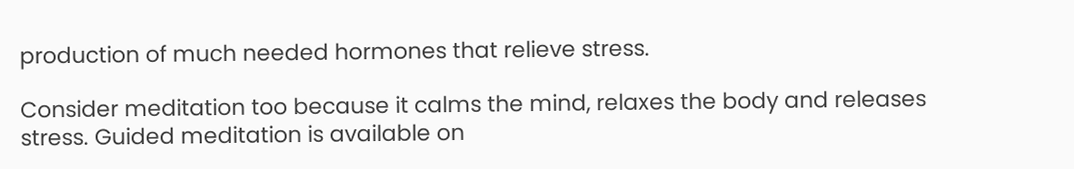production of much needed hormones that relieve stress.

Consider meditation too because it calms the mind, relaxes the body and releases stress. Guided meditation is available on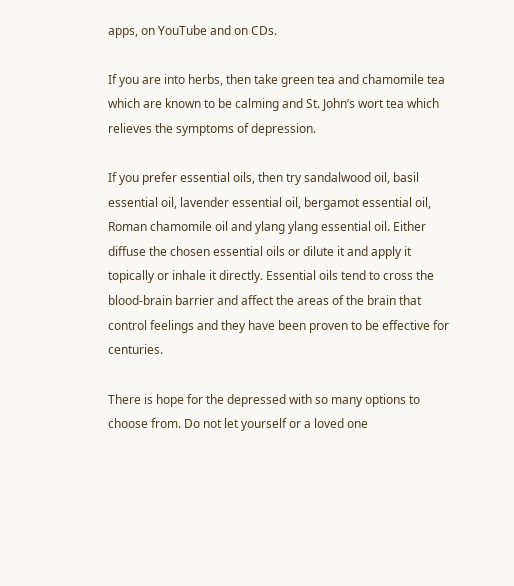apps, on YouTube and on CDs.

If you are into herbs, then take green tea and chamomile tea which are known to be calming and St. John’s wort tea which relieves the symptoms of depression.

If you prefer essential oils, then try sandalwood oil, basil essential oil, lavender essential oil, bergamot essential oil, Roman chamomile oil and ylang ylang essential oil. Either diffuse the chosen essential oils or dilute it and apply it topically or inhale it directly. Essential oils tend to cross the blood-brain barrier and affect the areas of the brain that control feelings and they have been proven to be effective for centuries.

There is hope for the depressed with so many options to choose from. Do not let yourself or a loved one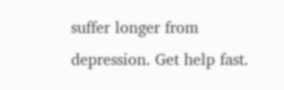suffer longer from depression. Get help fast.